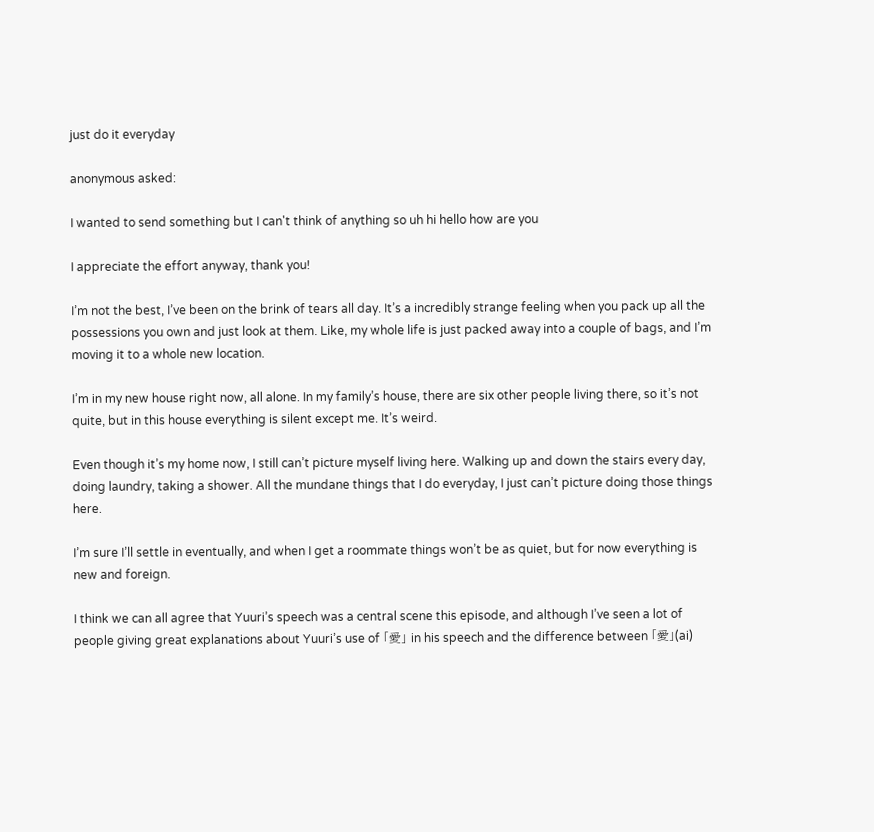just do it everyday

anonymous asked:

I wanted to send something but I can't think of anything so uh hi hello how are you

I appreciate the effort anyway, thank you!

I’m not the best, I’ve been on the brink of tears all day. It’s a incredibly strange feeling when you pack up all the possessions you own and just look at them. Like, my whole life is just packed away into a couple of bags, and I’m moving it to a whole new location.

I’m in my new house right now, all alone. In my family’s house, there are six other people living there, so it’s not quite, but in this house everything is silent except me. It’s weird.

Even though it’s my home now, I still can’t picture myself living here. Walking up and down the stairs every day, doing laundry, taking a shower. All the mundane things that I do everyday, I just can’t picture doing those things here.

I’m sure I’ll settle in eventually, and when I get a roommate things won’t be as quiet, but for now everything is new and foreign.

I think we can all agree that Yuuri’s speech was a central scene this episode, and although I’ve seen a lot of people giving great explanations about Yuuri’s use of 「愛」 in his speech and the difference between 「愛」(ai)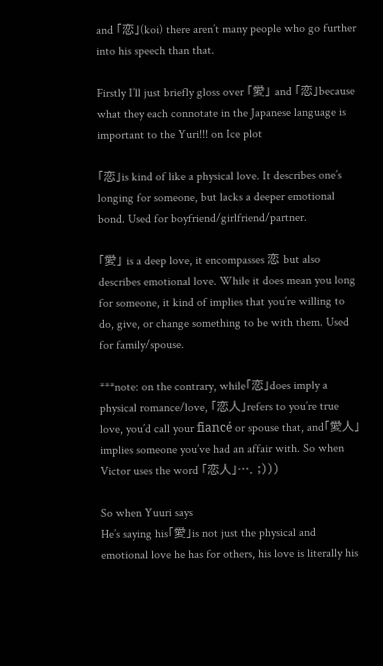and 「恋」(koi) there aren’t many people who go further into his speech than that.

Firstly I’ll just briefly gloss over 「愛」 and 「恋」because what they each connotate in the Japanese language is important to the Yuri!!! on Ice plot

「恋」is kind of like a physical love. It describes one’s longing for someone, but lacks a deeper emotional bond. Used for boyfriend/girlfriend/partner.

「愛」 is a deep love, it encompasses 恋 but also describes emotional love. While it does mean you long for someone, it kind of implies that you’re willing to do, give, or change something to be with them. Used for family/spouse.

***note: on the contrary, while「恋」does imply a physical romance/love, 「恋人」refers to you’re true love, you’d call your fiancé or spouse that, and「愛人」implies someone you’ve had an affair with. So when Victor uses the word 「恋人」…. ;)))

So when Yuuri says
He’s saying his「愛」is not just the physical and emotional love he has for others, his love is literally his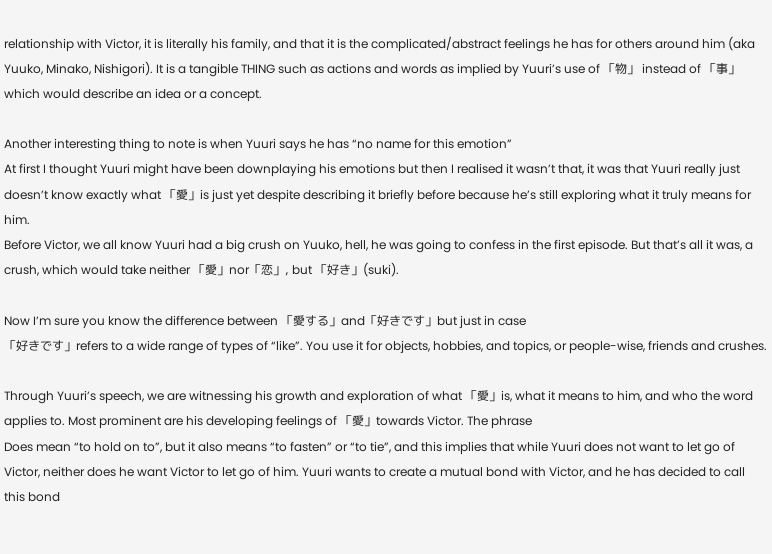relationship with Victor, it is literally his family, and that it is the complicated/abstract feelings he has for others around him (aka Yuuko, Minako, Nishigori). It is a tangible THING such as actions and words as implied by Yuuri’s use of 「物」 instead of 「事」which would describe an idea or a concept.

Another interesting thing to note is when Yuuri says he has “no name for this emotion”
At first I thought Yuuri might have been downplaying his emotions but then I realised it wasn’t that, it was that Yuuri really just doesn’t know exactly what 「愛」is just yet despite describing it briefly before because he’s still exploring what it truly means for him.
Before Victor, we all know Yuuri had a big crush on Yuuko, hell, he was going to confess in the first episode. But that’s all it was, a crush, which would take neither 「愛」nor「恋」, but 「好き」(suki).

Now I’m sure you know the difference between 「愛する」and「好きです」but just in case
「好きです」refers to a wide range of types of “like”. You use it for objects, hobbies, and topics, or people-wise, friends and crushes.

Through Yuuri’s speech, we are witnessing his growth and exploration of what 「愛」is, what it means to him, and who the word applies to. Most prominent are his developing feelings of 「愛」towards Victor. The phrase
Does mean “to hold on to”, but it also means “to fasten” or “to tie”, and this implies that while Yuuri does not want to let go of Victor, neither does he want Victor to let go of him. Yuuri wants to create a mutual bond with Victor, and he has decided to call this bond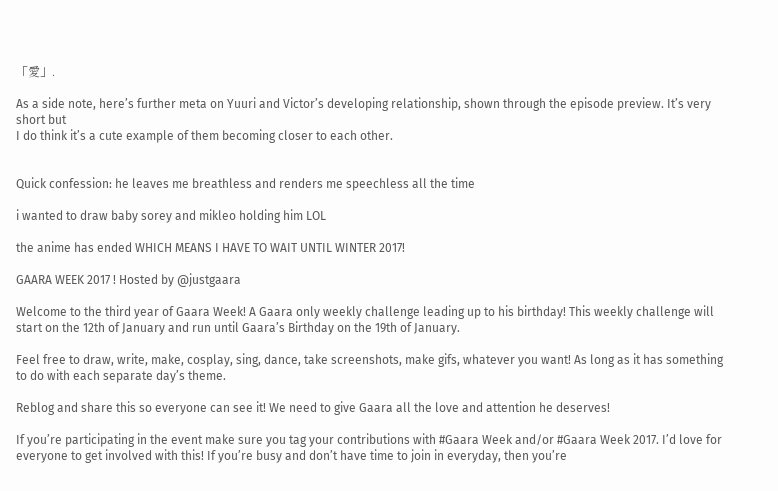「愛」.

As a side note, here’s further meta on Yuuri and Victor’s developing relationship, shown through the episode preview. It’s very short but
I do think it’s a cute example of them becoming closer to each other.


Quick confession: he leaves me breathless and renders me speechless all the time

i wanted to draw baby sorey and mikleo holding him LOL

the anime has ended WHICH MEANS I HAVE TO WAIT UNTIL WINTER 2017!

GAARA WEEK 2017 ! Hosted by @justgaara

Welcome to the third year of Gaara Week! A Gaara only weekly challenge leading up to his birthday! This weekly challenge will start on the 12th of January and run until Gaara’s Birthday on the 19th of January.

Feel free to draw, write, make, cosplay, sing, dance, take screenshots, make gifs, whatever you want! As long as it has something to do with each separate day’s theme.

Reblog and share this so everyone can see it! We need to give Gaara all the love and attention he deserves!

If you’re participating in the event make sure you tag your contributions with #Gaara Week and/or #Gaara Week 2017. I’d love for everyone to get involved with this! If you’re busy and don’t have time to join in everyday, then you’re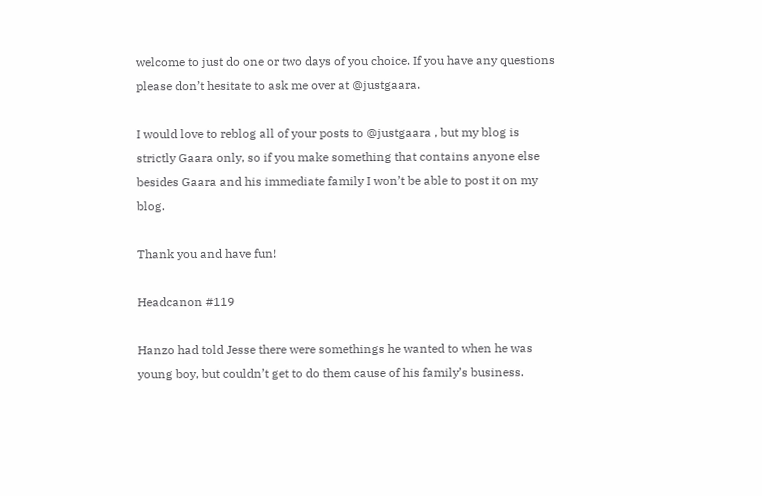welcome to just do one or two days of you choice. If you have any questions please don’t hesitate to ask me over at @justgaara.

I would love to reblog all of your posts to @justgaara , but my blog is strictly Gaara only, so if you make something that contains anyone else besides Gaara and his immediate family I won’t be able to post it on my blog.

Thank you and have fun!

Headcanon #119

Hanzo had told Jesse there were somethings he wanted to when he was young boy, but couldn’t get to do them cause of his family’s business.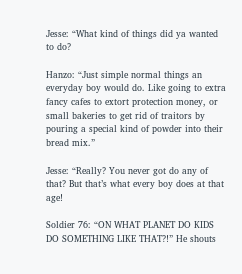Jesse: “What kind of things did ya wanted to do?

Hanzo: “Just simple normal things an everyday boy would do. Like going to extra fancy cafes to extort protection money, or small bakeries to get rid of traitors by pouring a special kind of powder into their bread mix.”

Jesse: “Really? You never got do any of that? But that’s what every boy does at that age!

Soldier 76: “ON WHAT PLANET DO KIDS DO SOMETHING LIKE THAT?!” He shouts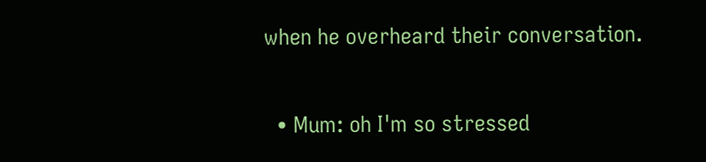when he overheard their conversation.

  • Mum: oh I'm so stressed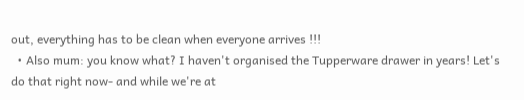out, everything has to be clean when everyone arrives !!!
  • Also mum: you know what? I haven't organised the Tupperware drawer in years! Let's do that right now- and while we're at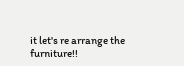it let's re arrange the furniture!!